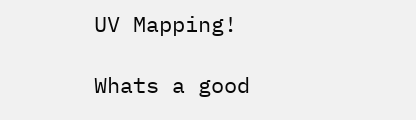UV Mapping!

Whats a good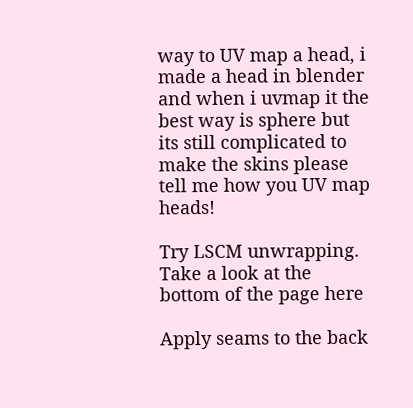way to UV map a head, i made a head in blender and when i uvmap it the best way is sphere but its still complicated to make the skins please tell me how you UV map heads!

Try LSCM unwrapping. Take a look at the bottom of the page here

Apply seams to the back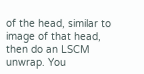of the head, similar to image of that head, then do an LSCM unwrap. You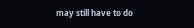may still have to do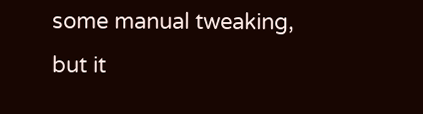some manual tweaking, but it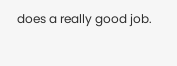does a really good job.